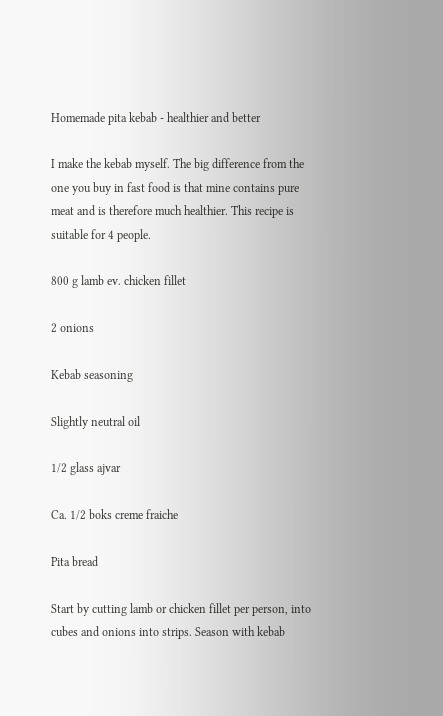Homemade pita kebab - healthier and better

I make the kebab myself. The big difference from the one you buy in fast food is that mine contains pure meat and is therefore much healthier. This recipe is suitable for 4 people.

800 g lamb ev. chicken fillet

2 onions

Kebab seasoning

Slightly neutral oil

1/2 glass ajvar

Ca. 1/2 boks creme fraiche

Pita bread

Start by cutting lamb or chicken fillet per person, into cubes and onions into strips. Season with kebab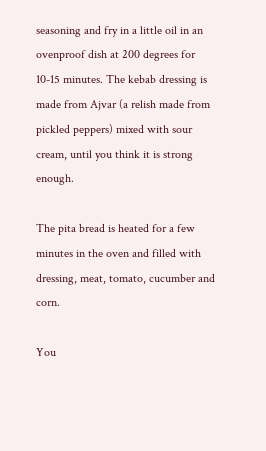seasoning and fry in a little oil in an ovenproof dish at 200 degrees for 10-15 minutes. The kebab dressing is made from Ajvar (a relish made from pickled peppers) mixed with sour cream, until you think it is strong enough.

The pita bread is heated for a few minutes in the oven and filled with dressing, meat, tomato, cucumber and corn.

You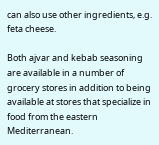can also use other ingredients, e.g. feta cheese.

Both ajvar and kebab seasoning are available in a number of grocery stores in addition to being available at stores that specialize in food from the eastern Mediterranean.